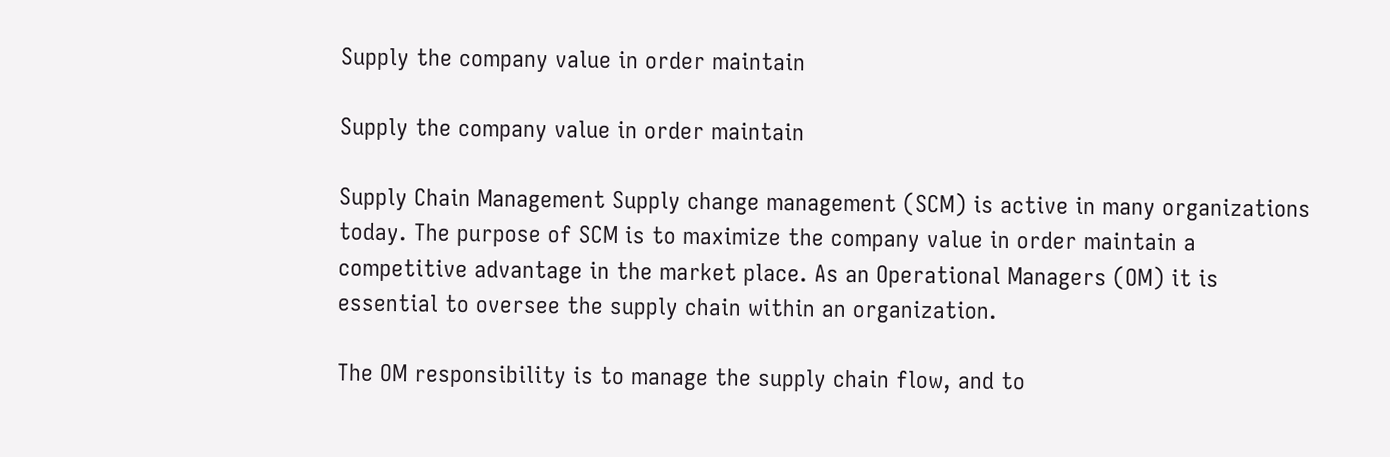Supply the company value in order maintain

Supply the company value in order maintain

Supply Chain Management Supply change management (SCM) is active in many organizations today. The purpose of SCM is to maximize the company value in order maintain a competitive advantage in the market place. As an Operational Managers (OM) it is essential to oversee the supply chain within an organization.

The OM responsibility is to manage the supply chain flow, and to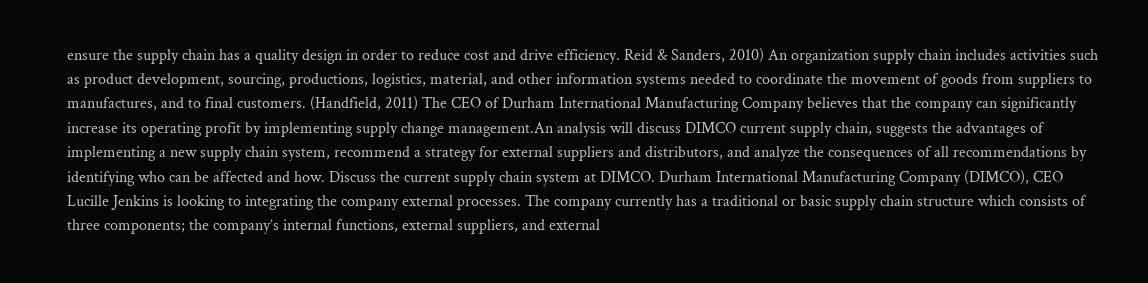ensure the supply chain has a quality design in order to reduce cost and drive efficiency. Reid & Sanders, 2010) An organization supply chain includes activities such as product development, sourcing, productions, logistics, material, and other information systems needed to coordinate the movement of goods from suppliers to manufactures, and to final customers. (Handfield, 2011) The CEO of Durham International Manufacturing Company believes that the company can significantly increase its operating profit by implementing supply change management.An analysis will discuss DIMCO current supply chain, suggests the advantages of implementing a new supply chain system, recommend a strategy for external suppliers and distributors, and analyze the consequences of all recommendations by identifying who can be affected and how. Discuss the current supply chain system at DIMCO. Durham International Manufacturing Company (DIMCO), CEO Lucille Jenkins is looking to integrating the company external processes. The company currently has a traditional or basic supply chain structure which consists of three components; the company’s internal functions, external suppliers, and external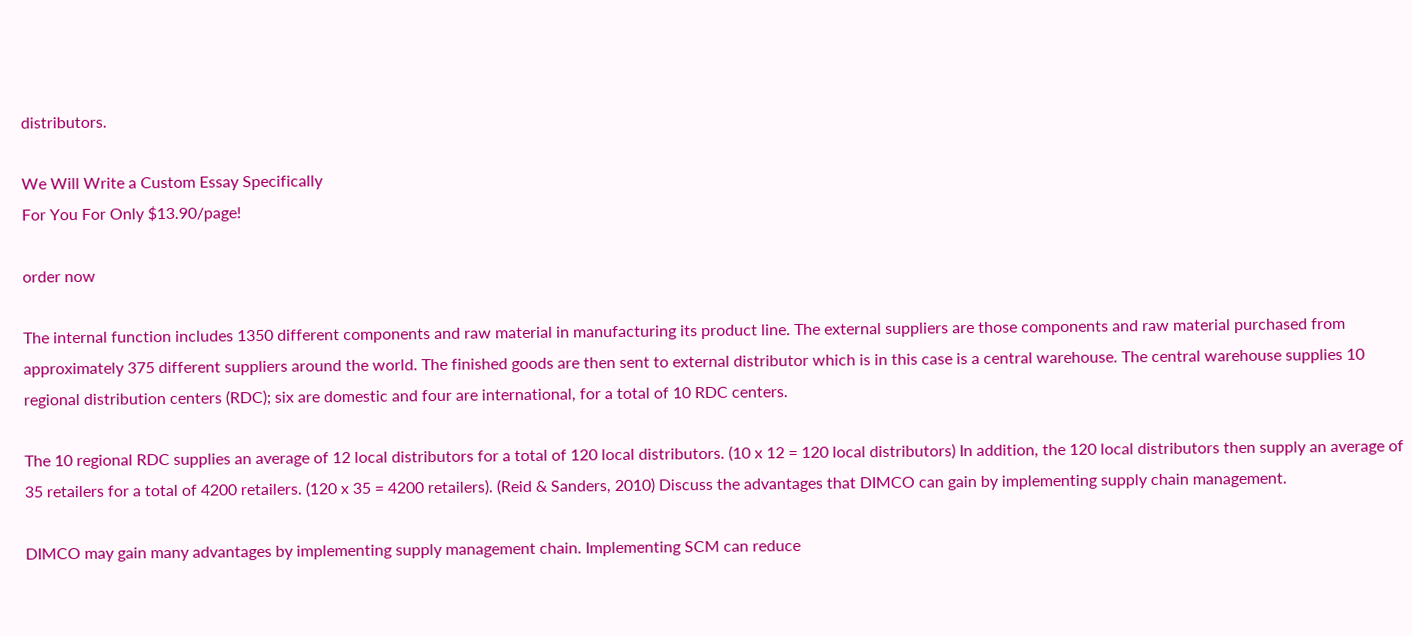distributors.

We Will Write a Custom Essay Specifically
For You For Only $13.90/page!

order now

The internal function includes 1350 different components and raw material in manufacturing its product line. The external suppliers are those components and raw material purchased from approximately 375 different suppliers around the world. The finished goods are then sent to external distributor which is in this case is a central warehouse. The central warehouse supplies 10 regional distribution centers (RDC); six are domestic and four are international, for a total of 10 RDC centers.

The 10 regional RDC supplies an average of 12 local distributors for a total of 120 local distributors. (10 x 12 = 120 local distributors) In addition, the 120 local distributors then supply an average of 35 retailers for a total of 4200 retailers. (120 x 35 = 4200 retailers). (Reid & Sanders, 2010) Discuss the advantages that DIMCO can gain by implementing supply chain management.

DIMCO may gain many advantages by implementing supply management chain. Implementing SCM can reduce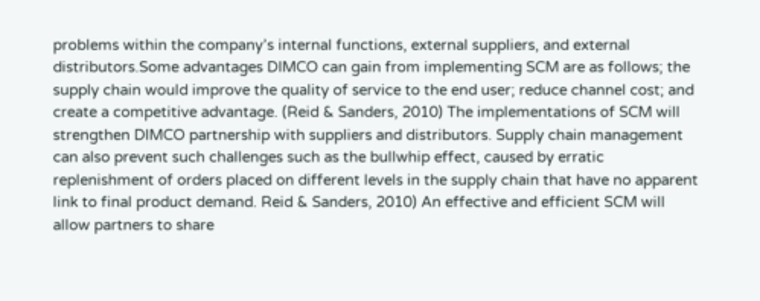problems within the company’s internal functions, external suppliers, and external distributors.Some advantages DIMCO can gain from implementing SCM are as follows; the supply chain would improve the quality of service to the end user; reduce channel cost; and create a competitive advantage. (Reid & Sanders, 2010) The implementations of SCM will strengthen DIMCO partnership with suppliers and distributors. Supply chain management can also prevent such challenges such as the bullwhip effect, caused by erratic replenishment of orders placed on different levels in the supply chain that have no apparent link to final product demand. Reid & Sanders, 2010) An effective and efficient SCM will allow partners to share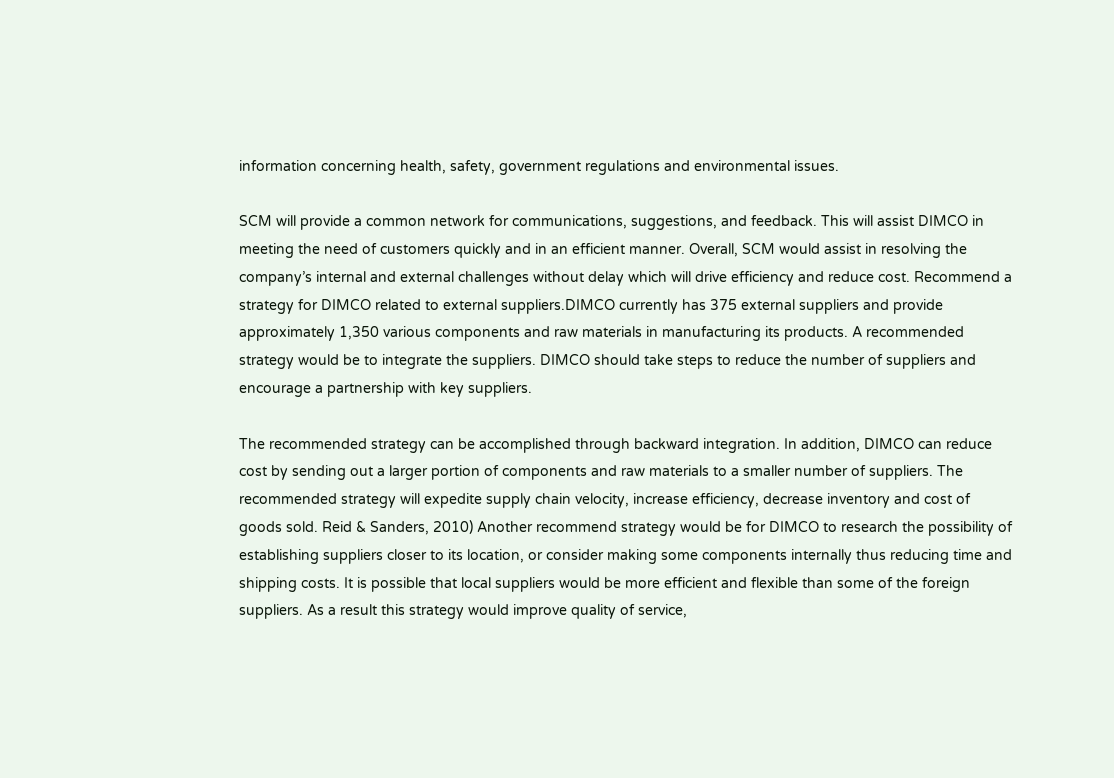information concerning health, safety, government regulations and environmental issues.

SCM will provide a common network for communications, suggestions, and feedback. This will assist DIMCO in meeting the need of customers quickly and in an efficient manner. Overall, SCM would assist in resolving the company’s internal and external challenges without delay which will drive efficiency and reduce cost. Recommend a strategy for DIMCO related to external suppliers.DIMCO currently has 375 external suppliers and provide approximately 1,350 various components and raw materials in manufacturing its products. A recommended strategy would be to integrate the suppliers. DIMCO should take steps to reduce the number of suppliers and encourage a partnership with key suppliers.

The recommended strategy can be accomplished through backward integration. In addition, DIMCO can reduce cost by sending out a larger portion of components and raw materials to a smaller number of suppliers. The recommended strategy will expedite supply chain velocity, increase efficiency, decrease inventory and cost of goods sold. Reid & Sanders, 2010) Another recommend strategy would be for DIMCO to research the possibility of establishing suppliers closer to its location, or consider making some components internally thus reducing time and shipping costs. It is possible that local suppliers would be more efficient and flexible than some of the foreign suppliers. As a result this strategy would improve quality of service,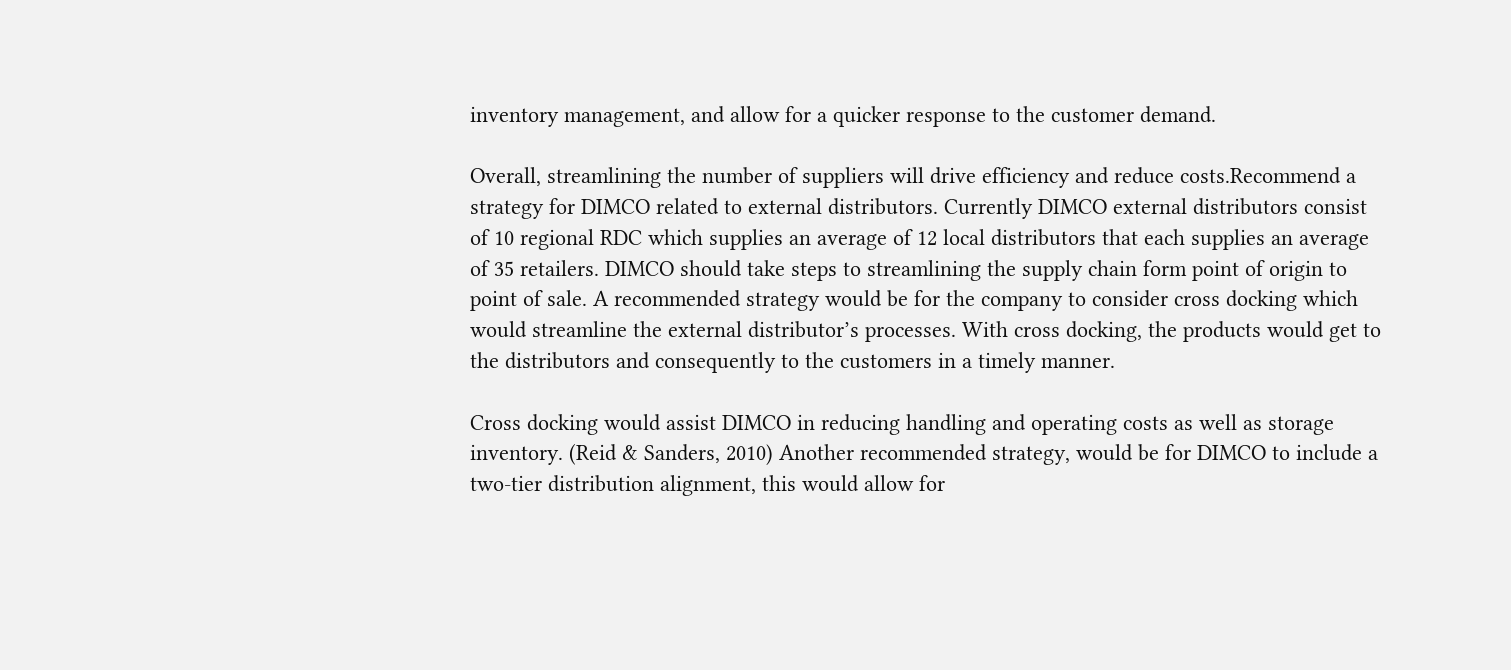inventory management, and allow for a quicker response to the customer demand.

Overall, streamlining the number of suppliers will drive efficiency and reduce costs.Recommend a strategy for DIMCO related to external distributors. Currently DIMCO external distributors consist of 10 regional RDC which supplies an average of 12 local distributors that each supplies an average of 35 retailers. DIMCO should take steps to streamlining the supply chain form point of origin to point of sale. A recommended strategy would be for the company to consider cross docking which would streamline the external distributor’s processes. With cross docking, the products would get to the distributors and consequently to the customers in a timely manner.

Cross docking would assist DIMCO in reducing handling and operating costs as well as storage inventory. (Reid & Sanders, 2010) Another recommended strategy, would be for DIMCO to include a two-tier distribution alignment, this would allow for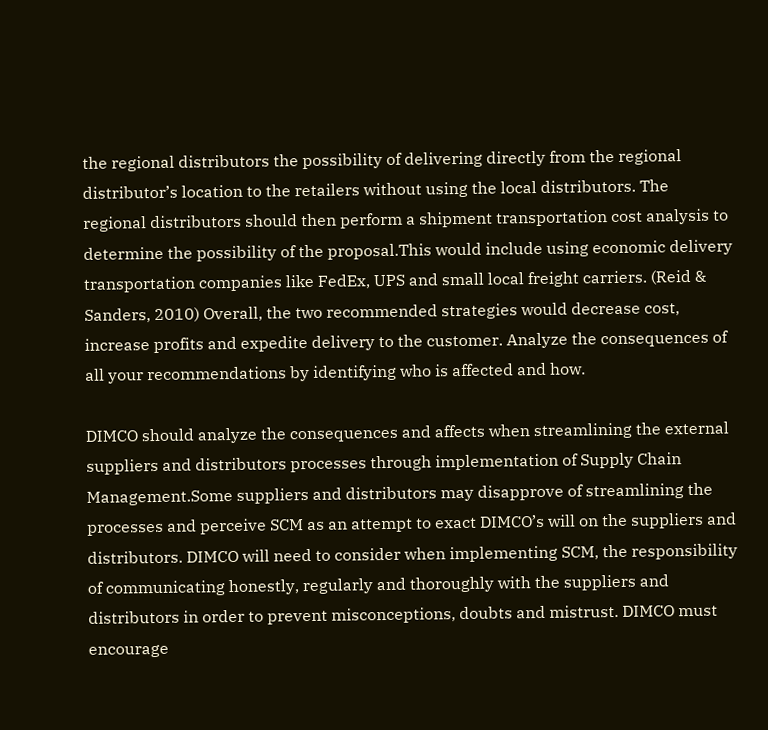the regional distributors the possibility of delivering directly from the regional distributor’s location to the retailers without using the local distributors. The regional distributors should then perform a shipment transportation cost analysis to determine the possibility of the proposal.This would include using economic delivery transportation companies like FedEx, UPS and small local freight carriers. (Reid & Sanders, 2010) Overall, the two recommended strategies would decrease cost, increase profits and expedite delivery to the customer. Analyze the consequences of all your recommendations by identifying who is affected and how.

DIMCO should analyze the consequences and affects when streamlining the external suppliers and distributors processes through implementation of Supply Chain Management.Some suppliers and distributors may disapprove of streamlining the processes and perceive SCM as an attempt to exact DIMCO’s will on the suppliers and distributors. DIMCO will need to consider when implementing SCM, the responsibility of communicating honestly, regularly and thoroughly with the suppliers and distributors in order to prevent misconceptions, doubts and mistrust. DIMCO must encourage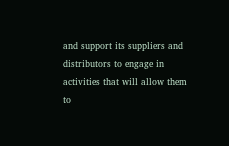and support its suppliers and distributors to engage in activities that will allow them to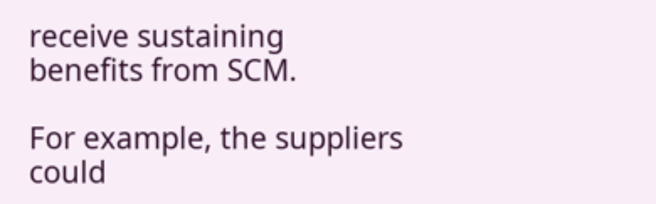receive sustaining benefits from SCM.

For example, the suppliers could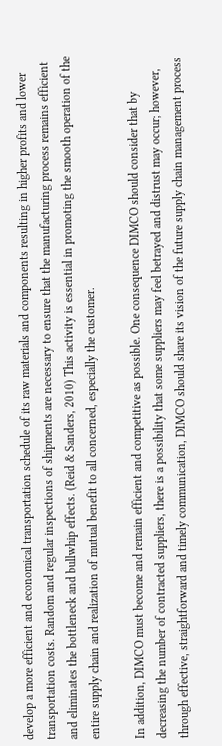develop a more efficient and economical transportation schedule of its raw materials and components resulting in higher profits and lower transportation costs. Random and regular inspections of shipments are necessary to ensure that the manufacturing process remains efficient and eliminates the bottleneck and bullwhip effects. (Reid & Sanders, 2010) This activity is essential in promoting the smooth operation of the entire supply chain and realization of mutual benefit to all concerned, especially the customer.

In addition, DIMCO must become and remain efficient and competitive as possible. One consequence DIMCO should consider that by decreasing the number of contracted suppliers, there is a possibility that some suppliers may feel betrayed and distrust may occur; however, through effective, straightforward and timely communication, DIMCO should share its vision of the future supply chain management process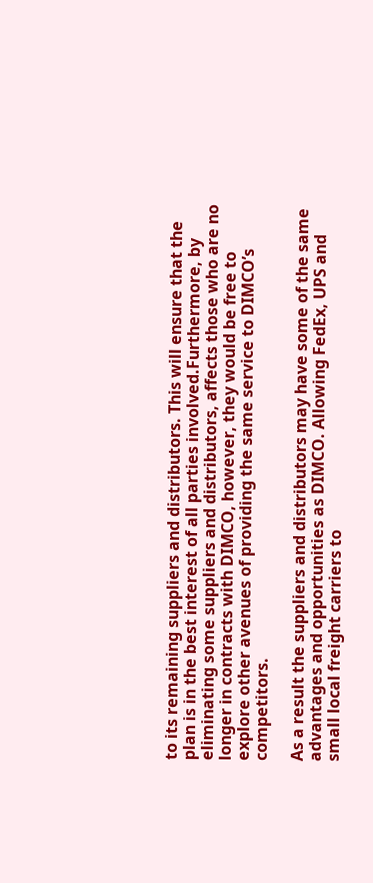to its remaining suppliers and distributors. This will ensure that the plan is in the best interest of all parties involved.Furthermore, by eliminating some suppliers and distributors, affects those who are no longer in contracts with DIMCO, however, they would be free to explore other avenues of providing the same service to DIMCO’s competitors.

As a result the suppliers and distributors may have some of the same advantages and opportunities as DIMCO. Allowing FedEx, UPS and small local freight carriers to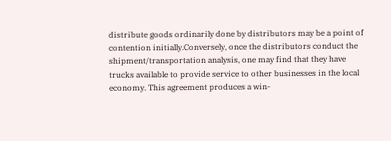distribute goods ordinarily done by distributors may be a point of contention initially.Conversely, once the distributors conduct the shipment/transportation analysis, one may find that they have trucks available to provide service to other businesses in the local economy. This agreement produces a win-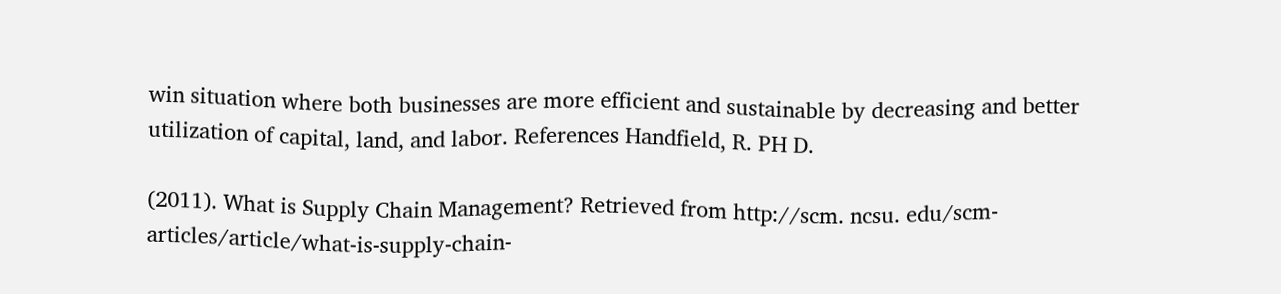win situation where both businesses are more efficient and sustainable by decreasing and better utilization of capital, land, and labor. References Handfield, R. PH D.

(2011). What is Supply Chain Management? Retrieved from http://scm. ncsu. edu/scm-articles/article/what-is-supply-chain-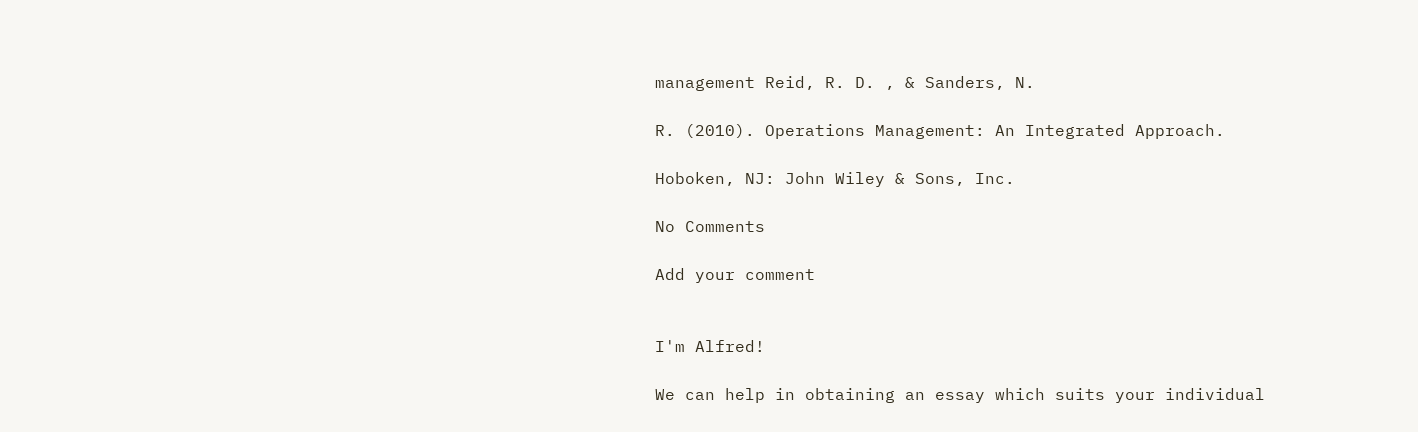management Reid, R. D. , & Sanders, N.

R. (2010). Operations Management: An Integrated Approach.

Hoboken, NJ: John Wiley & Sons, Inc.

No Comments

Add your comment


I'm Alfred!

We can help in obtaining an essay which suits your individual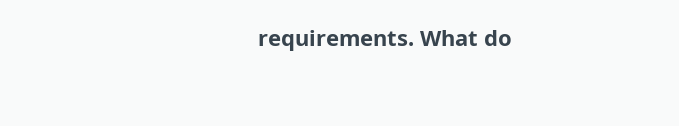requirements. What do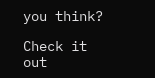you think?

Check it out